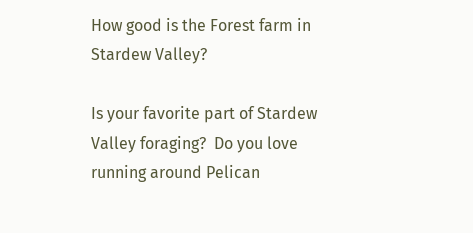How good is the Forest farm in Stardew Valley?

Is your favorite part of Stardew Valley foraging?  Do you love running around Pelican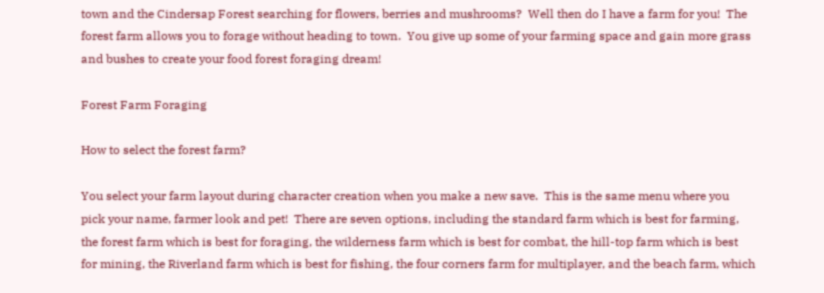town and the Cindersap Forest searching for flowers, berries and mushrooms?  Well then do I have a farm for you!  The forest farm allows you to forage without heading to town.  You give up some of your farming space and gain more grass and bushes to create your food forest foraging dream!

Forest Farm Foraging

How to select the forest farm?

You select your farm layout during character creation when you make a new save.  This is the same menu where you pick your name, farmer look and pet!  There are seven options, including the standard farm which is best for farming, the forest farm which is best for foraging, the wilderness farm which is best for combat, the hill-top farm which is best for mining, the Riverland farm which is best for fishing, the four corners farm for multiplayer, and the beach farm, which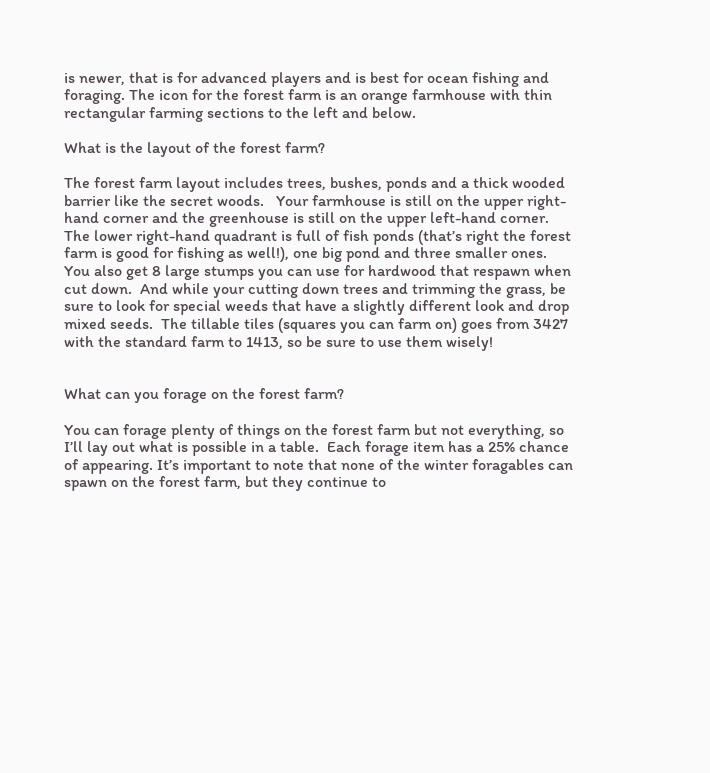is newer, that is for advanced players and is best for ocean fishing and foraging. The icon for the forest farm is an orange farmhouse with thin rectangular farming sections to the left and below.

What is the layout of the forest farm?

The forest farm layout includes trees, bushes, ponds and a thick wooded barrier like the secret woods.   Your farmhouse is still on the upper right-hand corner and the greenhouse is still on the upper left-hand corner.  The lower right-hand quadrant is full of fish ponds (that’s right the forest farm is good for fishing as well!), one big pond and three smaller ones.  You also get 8 large stumps you can use for hardwood that respawn when cut down.  And while your cutting down trees and trimming the grass, be sure to look for special weeds that have a slightly different look and drop mixed seeds.  The tillable tiles (squares you can farm on) goes from 3427 with the standard farm to 1413, so be sure to use them wisely!


What can you forage on the forest farm?

You can forage plenty of things on the forest farm but not everything, so I’ll lay out what is possible in a table.  Each forage item has a 25% chance of appearing. It’s important to note that none of the winter foragables can spawn on the forest farm, but they continue to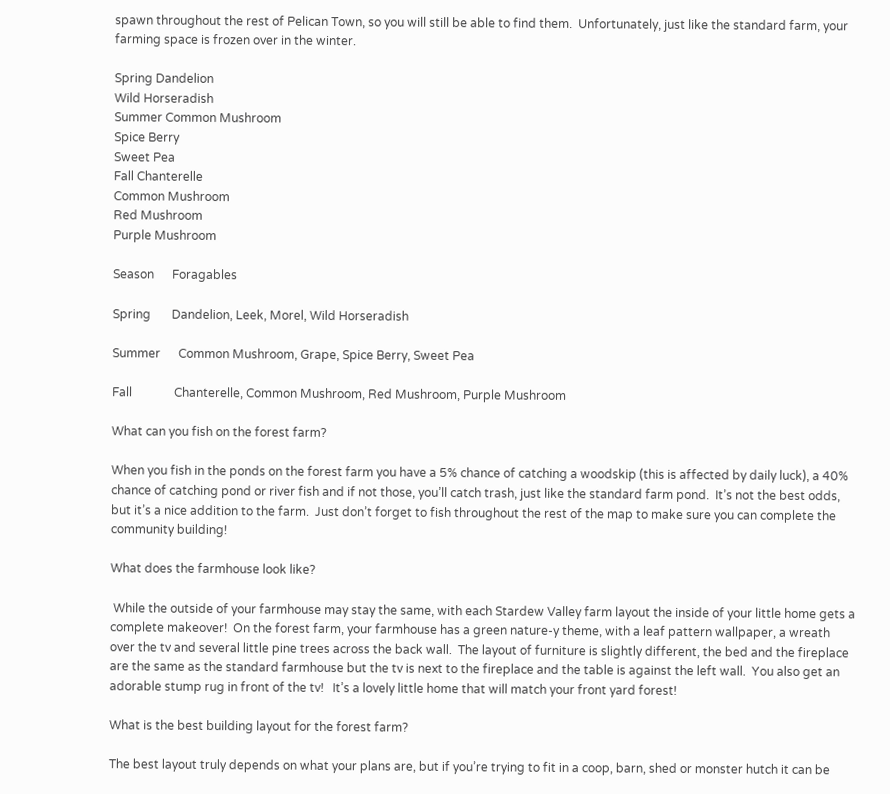spawn throughout the rest of Pelican Town, so you will still be able to find them.  Unfortunately, just like the standard farm, your farming space is frozen over in the winter.

Spring Dandelion
Wild Horseradish
Summer Common Mushroom
Spice Berry
Sweet Pea
Fall Chanterelle
Common Mushroom
Red Mushroom
Purple Mushroom

Season      Foragables

Spring       Dandelion, Leek, Morel, Wild Horseradish

Summer      Common Mushroom, Grape, Spice Berry, Sweet Pea

Fall              Chanterelle, Common Mushroom, Red Mushroom, Purple Mushroom

What can you fish on the forest farm?

When you fish in the ponds on the forest farm you have a 5% chance of catching a woodskip (this is affected by daily luck), a 40% chance of catching pond or river fish and if not those, you’ll catch trash, just like the standard farm pond.  It’s not the best odds, but it’s a nice addition to the farm.  Just don’t forget to fish throughout the rest of the map to make sure you can complete the community building!

What does the farmhouse look like?

 While the outside of your farmhouse may stay the same, with each Stardew Valley farm layout the inside of your little home gets a complete makeover!  On the forest farm, your farmhouse has a green nature-y theme, with a leaf pattern wallpaper, a wreath over the tv and several little pine trees across the back wall.  The layout of furniture is slightly different, the bed and the fireplace are the same as the standard farmhouse but the tv is next to the fireplace and the table is against the left wall.  You also get an adorable stump rug in front of the tv!   It’s a lovely little home that will match your front yard forest!

What is the best building layout for the forest farm?

The best layout truly depends on what your plans are, but if you’re trying to fit in a coop, barn, shed or monster hutch it can be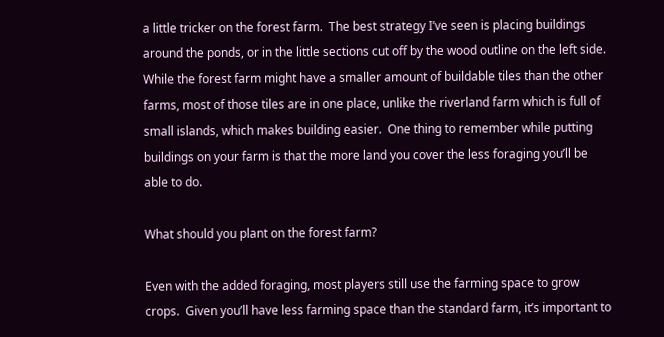a little tricker on the forest farm.  The best strategy I’ve seen is placing buildings around the ponds, or in the little sections cut off by the wood outline on the left side.  While the forest farm might have a smaller amount of buildable tiles than the other farms, most of those tiles are in one place, unlike the riverland farm which is full of small islands, which makes building easier.  One thing to remember while putting buildings on your farm is that the more land you cover the less foraging you’ll be able to do.

What should you plant on the forest farm?

Even with the added foraging, most players still use the farming space to grow crops.  Given you’ll have less farming space than the standard farm, it’s important to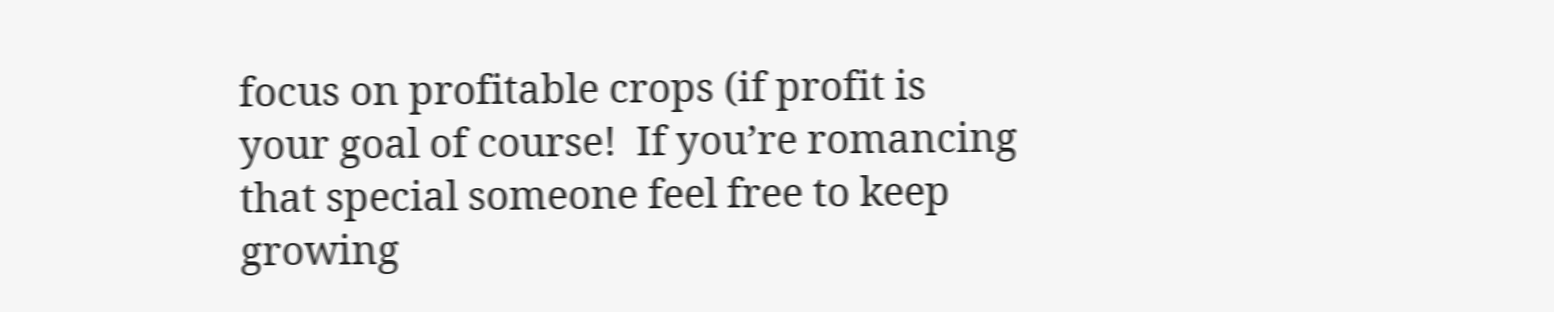focus on profitable crops (if profit is your goal of course!  If you’re romancing that special someone feel free to keep growing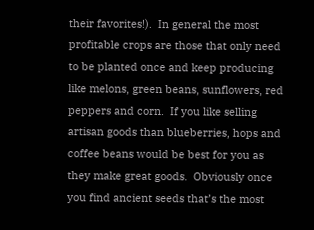their favorites!).  In general the most profitable crops are those that only need to be planted once and keep producing like melons, green beans, sunflowers, red peppers and corn.  If you like selling artisan goods than blueberries, hops and coffee beans would be best for you as they make great goods.  Obviously once you find ancient seeds that’s the most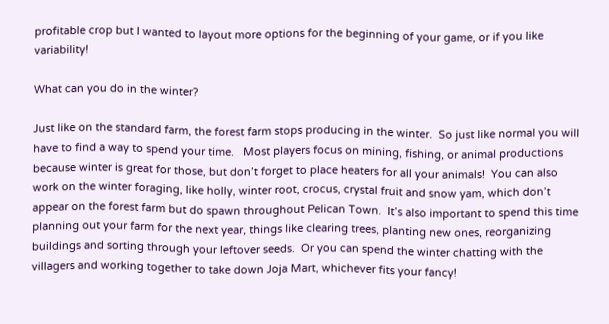profitable crop but I wanted to layout more options for the beginning of your game, or if you like variability!

What can you do in the winter?

Just like on the standard farm, the forest farm stops producing in the winter.  So just like normal you will have to find a way to spend your time.   Most players focus on mining, fishing, or animal productions because winter is great for those, but don’t forget to place heaters for all your animals!  You can also work on the winter foraging, like holly, winter root, crocus, crystal fruit and snow yam, which don’t appear on the forest farm but do spawn throughout Pelican Town.  It’s also important to spend this time planning out your farm for the next year, things like clearing trees, planting new ones, reorganizing buildings and sorting through your leftover seeds.  Or you can spend the winter chatting with the villagers and working together to take down Joja Mart, whichever fits your fancy!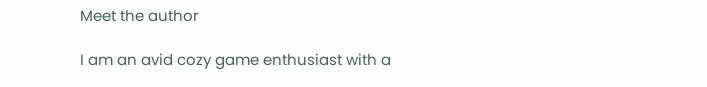Meet the author

I am an avid cozy game enthusiast with a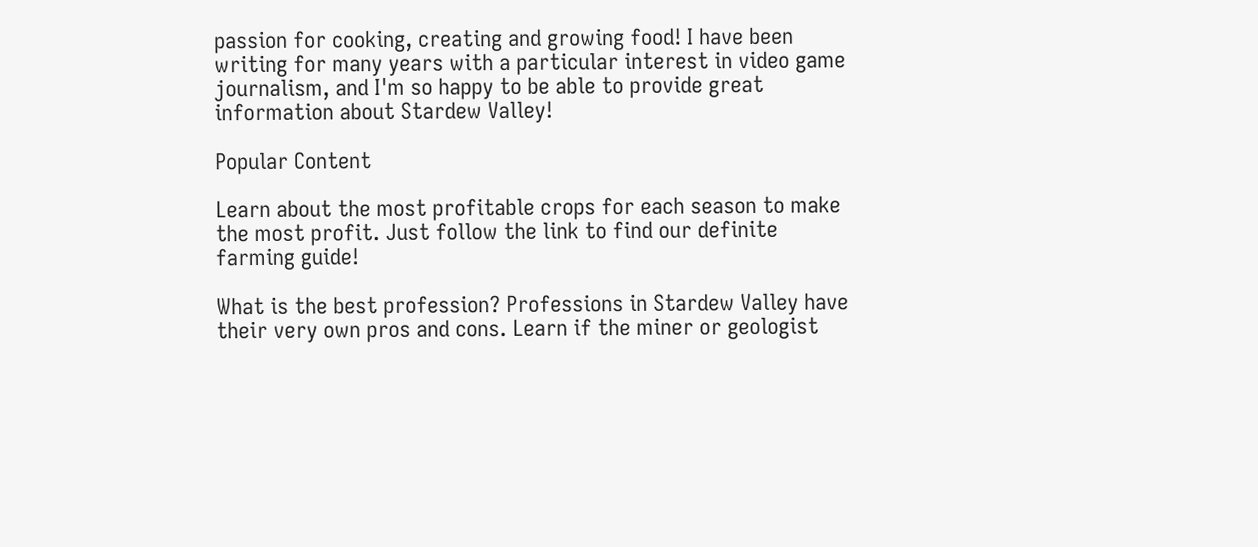passion for cooking, creating and growing food! I have been writing for many years with a particular interest in video game journalism, and I'm so happy to be able to provide great information about Stardew Valley!

Popular Content

Learn about the most profitable crops for each season to make the most profit. Just follow the link to find our definite farming guide!

What is the best profession? Professions in Stardew Valley have their very own pros and cons. Learn if the miner or geologist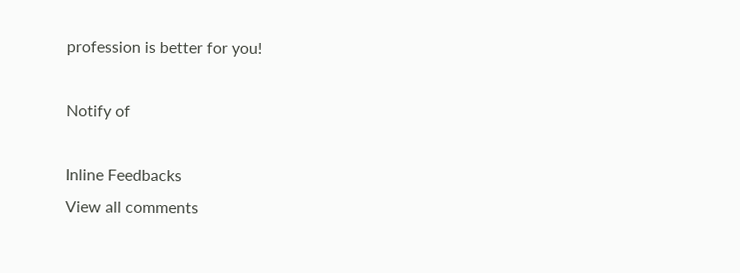profession is better for you!

Notify of

Inline Feedbacks
View all comments